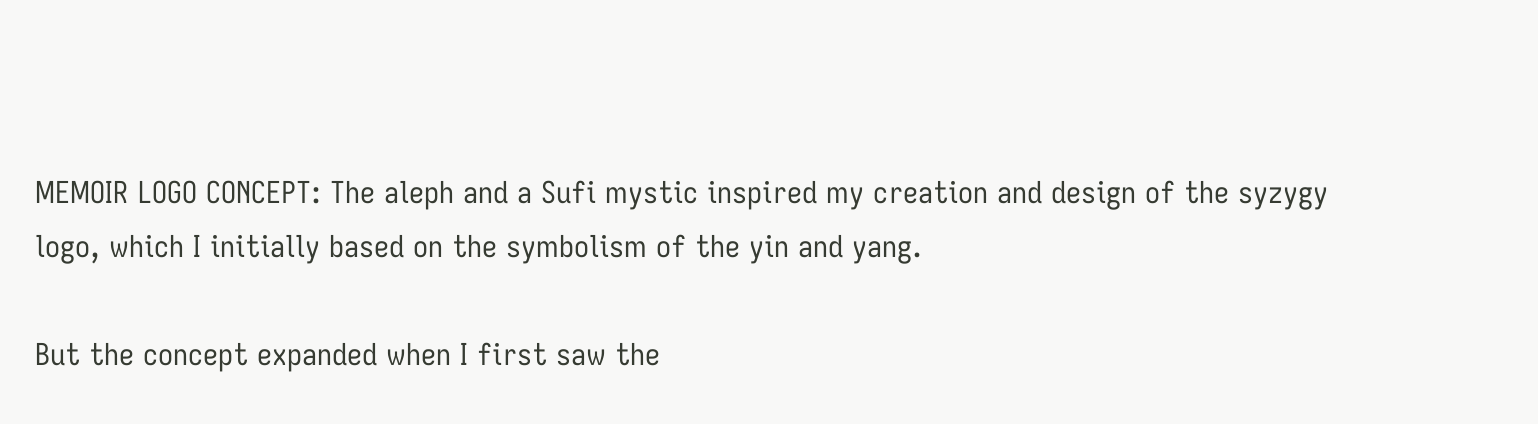MEMOIR LOGO CONCEPT: The aleph and a Sufi mystic inspired my creation and design of the syzygy logo, which I initially based on the symbolism of the yin and yang.

But the concept expanded when I first saw the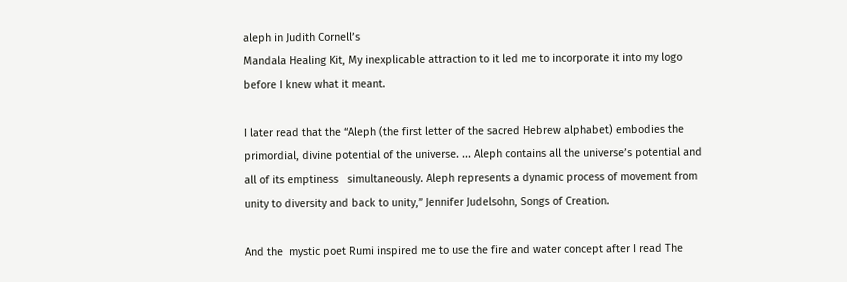aleph in Judith Cornell’s
Mandala Healing Kit, My inexplicable attraction to it led me to incorporate it into my logo before I knew what it meant.

I later read that the “Aleph (the first letter of the sacred Hebrew alphabet) embodies the primordial, divine potential of the universe. ... Aleph contains all the universe’s potential and all of its emptiness   simultaneously. Aleph represents a dynamic process of movement from unity to diversity and back to unity,” Jennifer Judelsohn, Songs of Creation.

And the  mystic poet Rumi inspired me to use the fire and water concept after I read The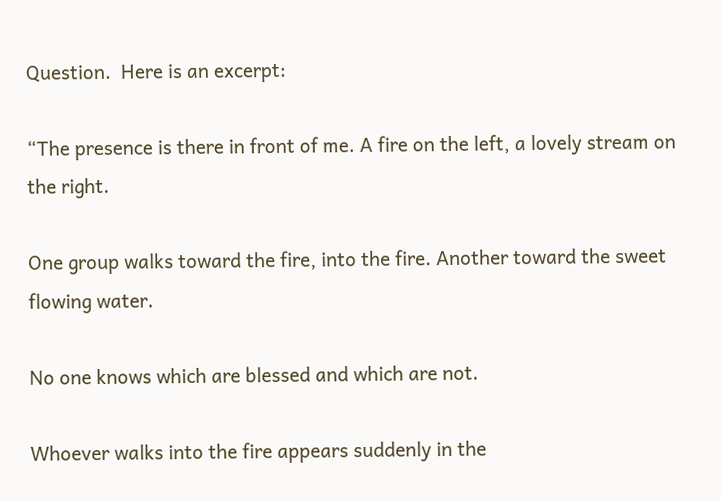Question.  Here is an excerpt:

“The presence is there in front of me. A fire on the left, a lovely stream on the right.

One group walks toward the fire, into the fire. Another toward the sweet flowing water.

No one knows which are blessed and which are not.

Whoever walks into the fire appears suddenly in the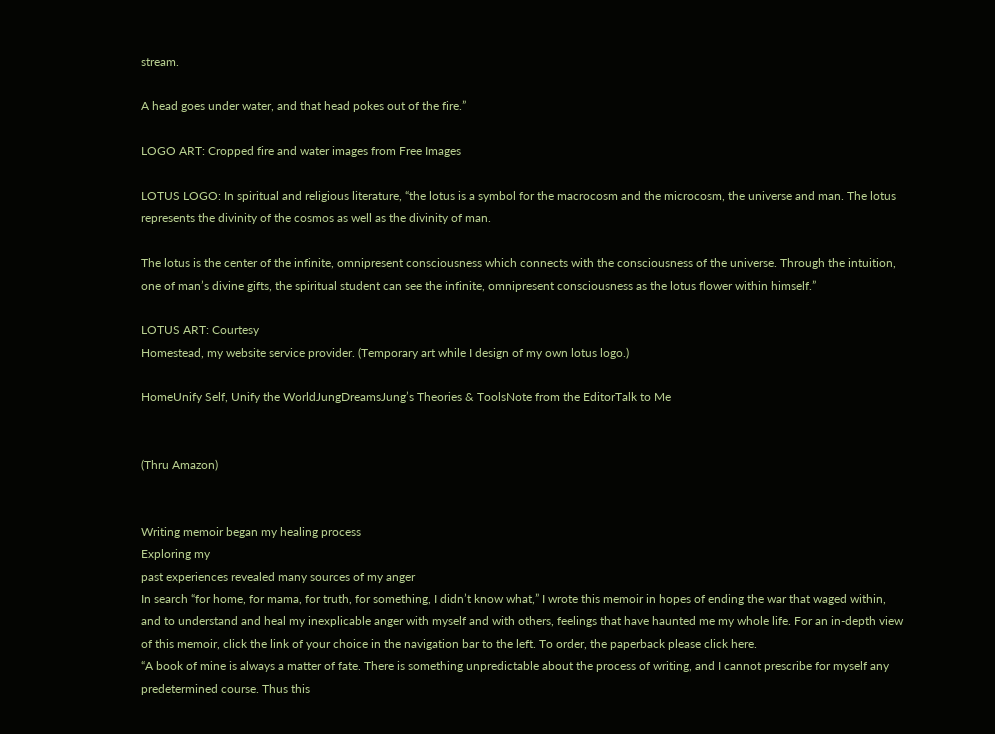stream.

A head goes under water, and that head pokes out of the fire.”

LOGO ART: Cropped fire and water images from Free Images

LOTUS LOGO: In spiritual and religious literature, “the lotus is a symbol for the macrocosm and the microcosm, the universe and man. The lotus represents the divinity of the cosmos as well as the divinity of man.

The lotus is the center of the infinite, omnipresent consciousness which connects with the consciousness of the universe. Through the intuition, one of man’s divine gifts, the spiritual student can see the infinite, omnipresent consciousness as the lotus flower within himself.”

LOTUS ART: Courtesy
Homestead, my website service provider. (Temporary art while I design of my own lotus logo.)

HomeUnify Self, Unify the WorldJungDreamsJung’s Theories & ToolsNote from the EditorTalk to Me


(Thru Amazon)


Writing memoir began my healing process
Exploring my
past experiences revealed many sources of my anger
In search “for home, for mama, for truth, for something, I didn’t know what,” I wrote this memoir in hopes of ending the war that waged within, and to understand and heal my inexplicable anger with myself and with others, feelings that have haunted me my whole life. For an in-depth view of this memoir, click the link of your choice in the navigation bar to the left. To order, the paperback please click here.
“A book of mine is always a matter of fate. There is something unpredictable about the process of writing, and I cannot prescribe for myself any predetermined course. Thus this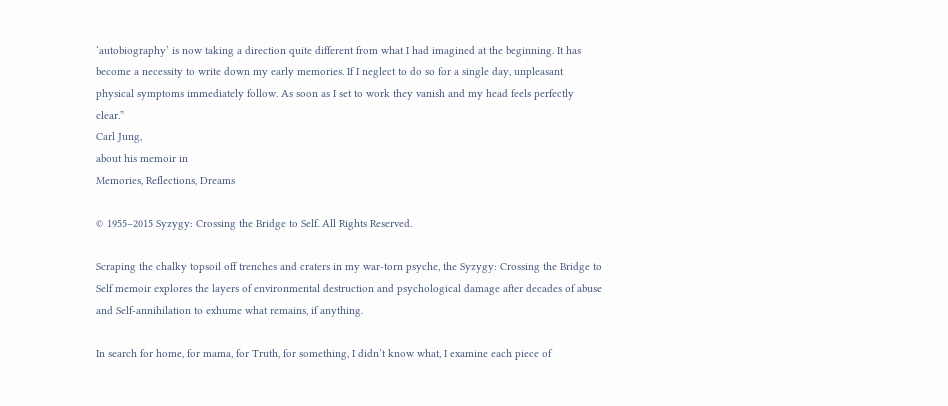‘autobiography’ is now taking a direction quite different from what I had imagined at the beginning. It has become a necessity to write down my early memories. If I neglect to do so for a single day, unpleasant physical symptoms immediately follow. As soon as I set to work they vanish and my head feels perfectly clear.”
Carl Jung,
about his memoir in
Memories, Reflections, Dreams

© 1955–2015 Syzygy: Crossing the Bridge to Self. All Rights Reserved.

Scraping the chalky topsoil off trenches and craters in my war-torn psyche, the Syzygy: Crossing the Bridge to Self memoir explores the layers of environmental destruction and psychological damage after decades of abuse and Self-annihilation to exhume what remains, if anything.

In search for home, for mama, for Truth, for something, I didn’t know what, I examine each piece of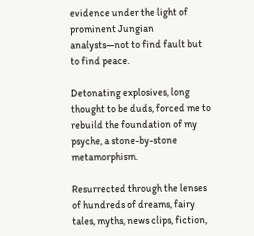evidence under the light of prominent Jungian analysts—not to find fault but to find peace.

Detonating explosives, long thought to be duds, forced me to rebuild the foundation of my psyche, a stone-by-stone metamorphism.

Resurrected through the lenses of hundreds of dreams, fairy tales, myths, news clips, fiction,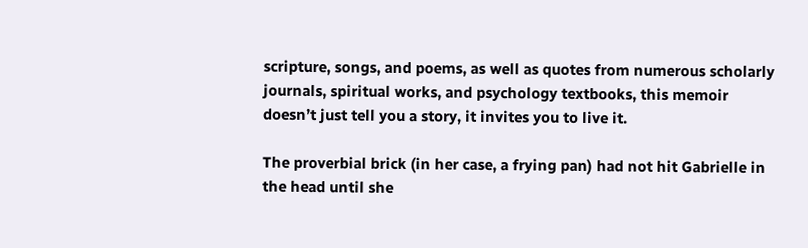scripture, songs, and poems, as well as quotes from numerous scholarly journals, spiritual works, and psychology textbooks, this memoir doesn’t just tell you a story, it invites you to live it.

The proverbial brick (in her case, a frying pan) had not hit Gabrielle in the head until she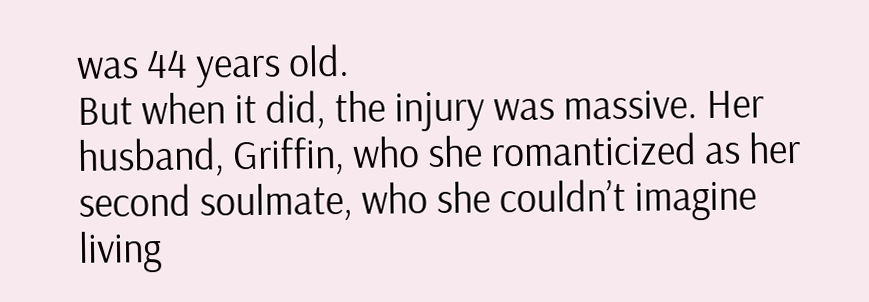was 44 years old.
But when it did, the injury was massive. Her husband, Griffin, who she romanticized as her second soulmate, who she couldn’t imagine living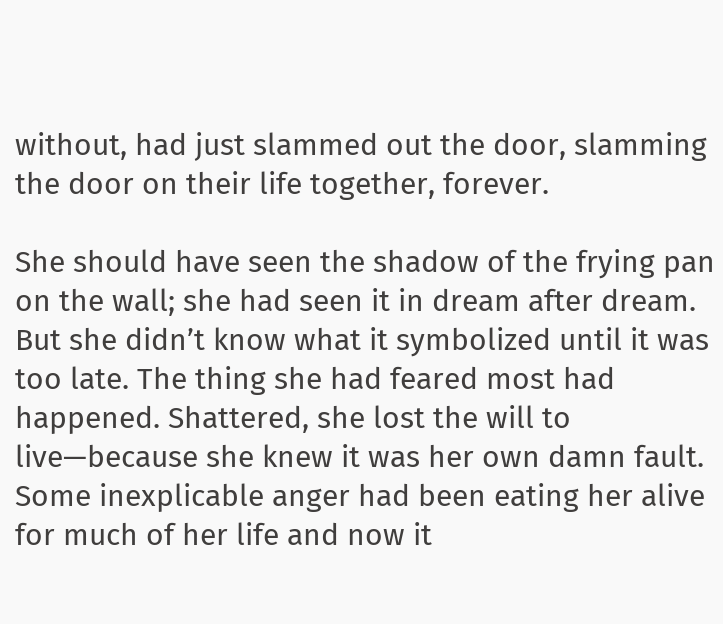without, had just slammed out the door, slamming the door on their life together, forever.

She should have seen the shadow of the frying pan on the wall; she had seen it in dream after dream. But she didn’t know what it symbolized until it was too late. The thing she had feared most had happened. Shattered, she lost the will to live—because she knew it was her own damn fault. Some inexplicable anger had been eating her alive for much of her life and now it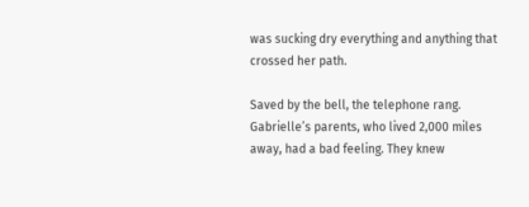was sucking dry everything and anything that crossed her path.

Saved by the bell, the telephone rang. Gabrielle’s parents, who lived 2,000 miles away, had a bad feeling. They knew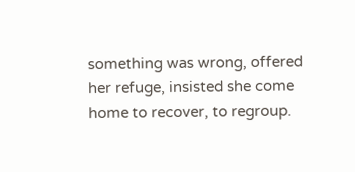something was wrong, offered her refuge, insisted she come home to recover, to regroup.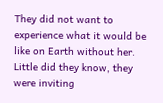They did not want to experience what it would be like on Earth without her. Little did they know, they were inviting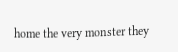home the very monster they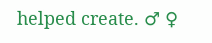helped create. ♂ ♀